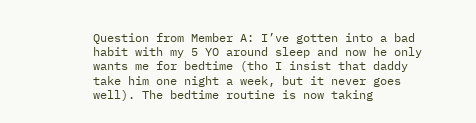Question from Member A: I’ve gotten into a bad habit with my 5 YO around sleep and now he only wants me for bedtime (tho I insist that daddy take him one night a week, but it never goes well). The bedtime routine is now taking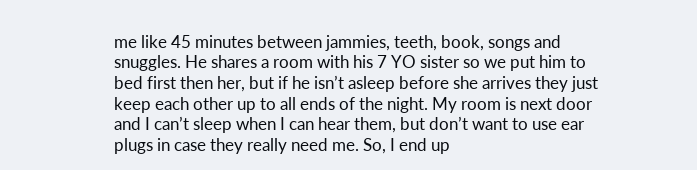me like 45 minutes between jammies, teeth, book, songs and snuggles. He shares a room with his 7 YO sister so we put him to bed first then her, but if he isn’t asleep before she arrives they just keep each other up to all ends of the night. My room is next door and I can’t sleep when I can hear them, but don’t want to use ear plugs in case they really need me. So, I end up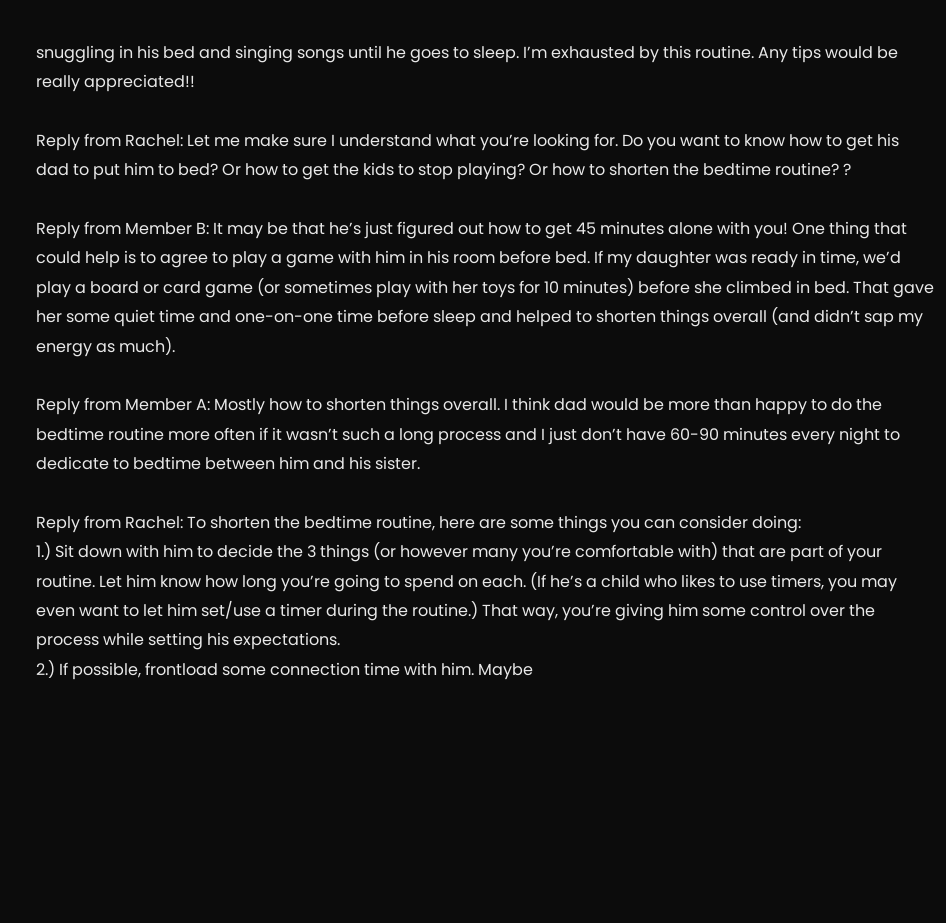snuggling in his bed and singing songs until he goes to sleep. I’m exhausted by this routine. Any tips would be really appreciated!!

Reply from Rachel: Let me make sure I understand what you’re looking for. Do you want to know how to get his dad to put him to bed? Or how to get the kids to stop playing? Or how to shorten the bedtime routine? ?

Reply from Member B: It may be that he’s just figured out how to get 45 minutes alone with you! One thing that could help is to agree to play a game with him in his room before bed. If my daughter was ready in time, we’d play a board or card game (or sometimes play with her toys for 10 minutes) before she climbed in bed. That gave her some quiet time and one-on-one time before sleep and helped to shorten things overall (and didn’t sap my energy as much).

Reply from Member A: Mostly how to shorten things overall. I think dad would be more than happy to do the bedtime routine more often if it wasn’t such a long process and I just don’t have 60-90 minutes every night to dedicate to bedtime between him and his sister.

Reply from Rachel: To shorten the bedtime routine, here are some things you can consider doing:
1.) Sit down with him to decide the 3 things (or however many you’re comfortable with) that are part of your routine. Let him know how long you’re going to spend on each. (If he’s a child who likes to use timers, you may even want to let him set/use a timer during the routine.) That way, you’re giving him some control over the process while setting his expectations.
2.) If possible, frontload some connection time with him. Maybe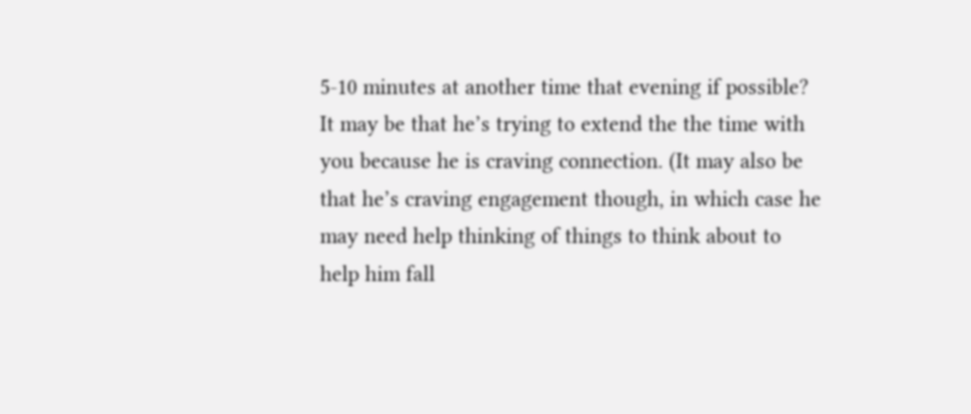5-10 minutes at another time that evening if possible? It may be that he’s trying to extend the the time with you because he is craving connection. (It may also be that he’s craving engagement though, in which case he may need help thinking of things to think about to help him fall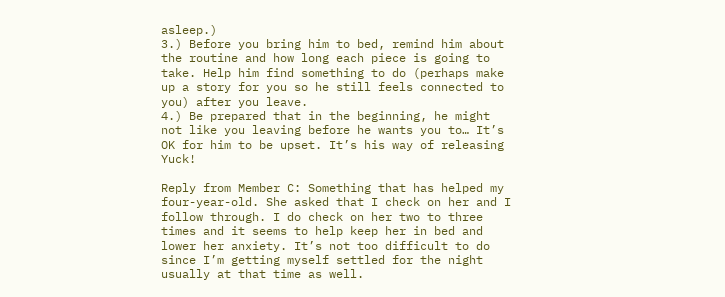asleep.)
3.) Before you bring him to bed, remind him about the routine and how long each piece is going to take. Help him find something to do (perhaps make up a story for you so he still feels connected to you) after you leave.
4.) Be prepared that in the beginning, he might not like you leaving before he wants you to… It’s OK for him to be upset. It’s his way of releasing Yuck!

Reply from Member C: Something that has helped my four-year-old. She asked that I check on her and I follow through. I do check on her two to three times and it seems to help keep her in bed and lower her anxiety. It’s not too difficult to do since I’m getting myself settled for the night usually at that time as well.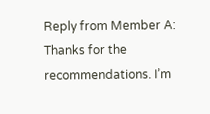Reply from Member A: Thanks for the recommendations. I’m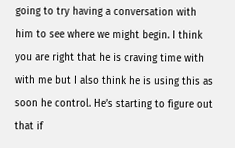going to try having a conversation with him to see where we might begin. I think you are right that he is craving time with with me but I also think he is using this as soon he control. He’s starting to figure out that if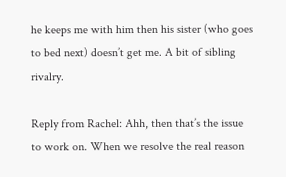he keeps me with him then his sister (who goes to bed next) doesn’t get me. A bit of sibling rivalry.

Reply from Rachel: Ahh, then that’s the issue to work on. When we resolve the real reason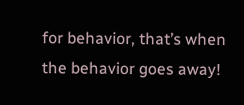for behavior, that’s when the behavior goes away!